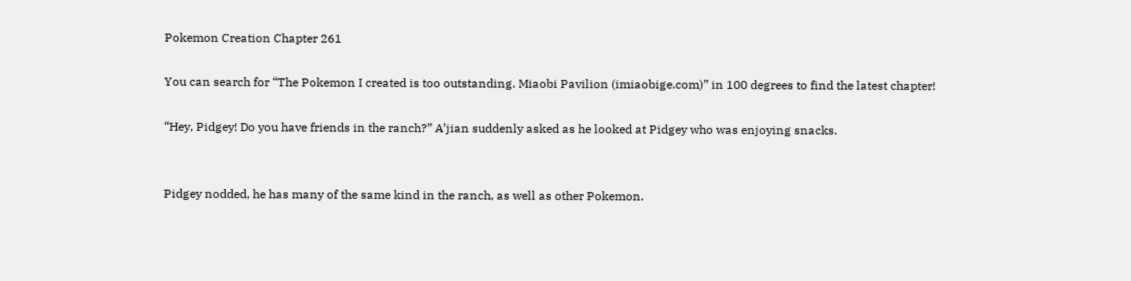Pokemon Creation Chapter 261

You can search for “The Pokemon I created is too outstanding. Miaobi Pavilion (imiaobige.com)” in 100 degrees to find the latest chapter!

“Hey, Pidgey! Do you have friends in the ranch?” A’jian suddenly asked as he looked at Pidgey who was enjoying snacks.


Pidgey nodded, he has many of the same kind in the ranch, as well as other Pokemon.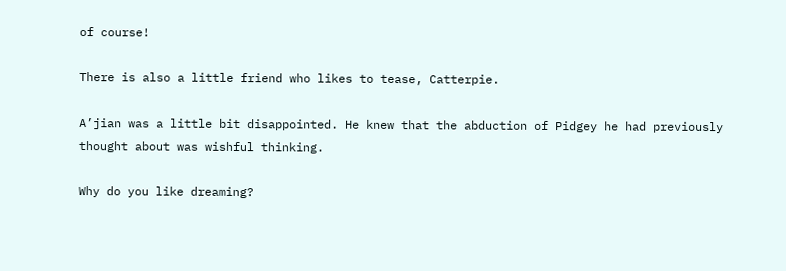of course!

There is also a little friend who likes to tease, Catterpie.

A’jian was a little bit disappointed. He knew that the abduction of Pidgey he had previously thought about was wishful thinking.

Why do you like dreaming?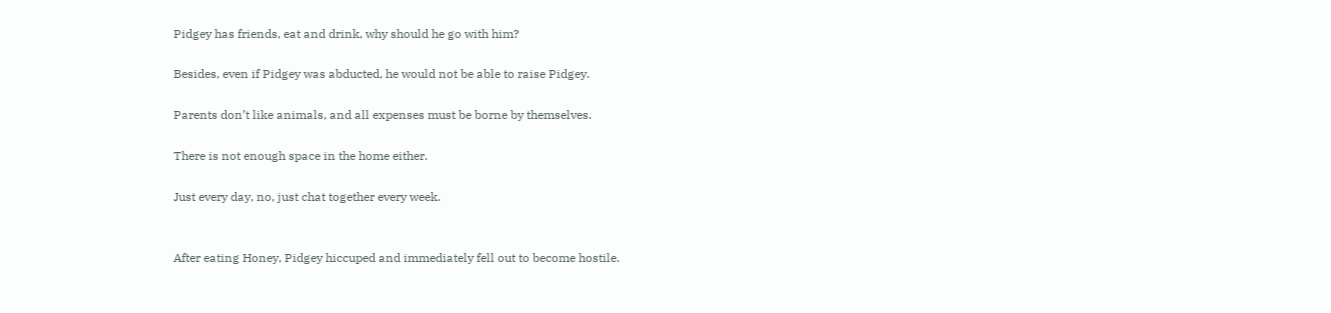Pidgey has friends, eat and drink, why should he go with him?

Besides, even if Pidgey was abducted, he would not be able to raise Pidgey.

Parents don’t like animals, and all expenses must be borne by themselves.

There is not enough space in the home either.

Just every day, no, just chat together every week.


After eating Honey, Pidgey hiccuped and immediately fell out to become hostile.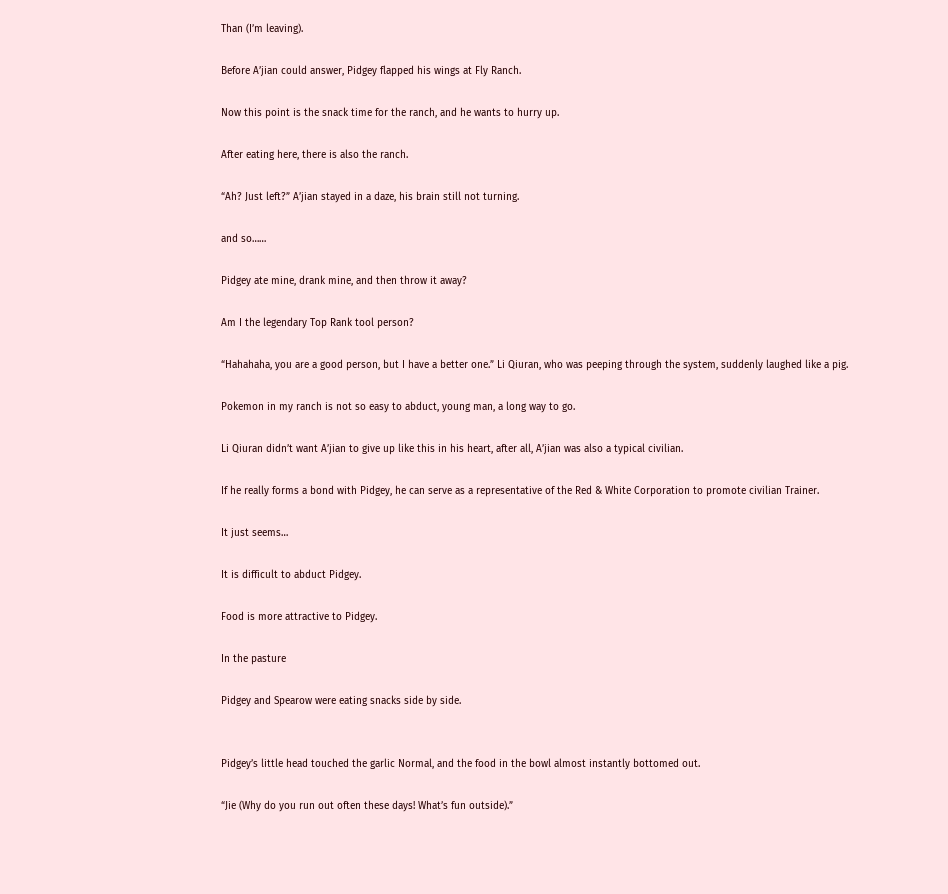Than (I’m leaving).

Before A’jian could answer, Pidgey flapped his wings at Fly Ranch.

Now this point is the snack time for the ranch, and he wants to hurry up.

After eating here, there is also the ranch.

“Ah? Just left?” A’jian stayed in a daze, his brain still not turning.

and so……

Pidgey ate mine, drank mine, and then throw it away?

Am I the legendary Top Rank tool person?

“Hahahaha, you are a good person, but I have a better one.” Li Qiuran, who was peeping through the system, suddenly laughed like a pig.

Pokemon in my ranch is not so easy to abduct, young man, a long way to go.

Li Qiuran didn’t want A’jian to give up like this in his heart, after all, A’jian was also a typical civilian.

If he really forms a bond with Pidgey, he can serve as a representative of the Red & White Corporation to promote civilian Trainer.

It just seems…

It is difficult to abduct Pidgey.

Food is more attractive to Pidgey.

In the pasture

Pidgey and Spearow were eating snacks side by side.


Pidgey’s little head touched the garlic Normal, and the food in the bowl almost instantly bottomed out.

“Jie (Why do you run out often these days! What’s fun outside).”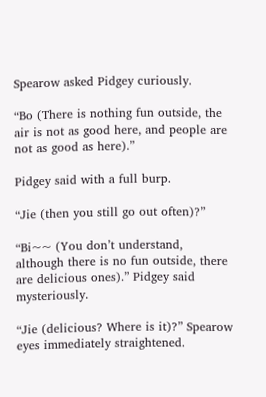Spearow asked Pidgey curiously.

“Bo (There is nothing fun outside, the air is not as good here, and people are not as good as here).”

Pidgey said with a full burp.

“Jie (then you still go out often)?”

“Bi~~ (You don’t understand, although there is no fun outside, there are delicious ones).” Pidgey said mysteriously.

“Jie (delicious? Where is it)?” Spearow eyes immediately straightened.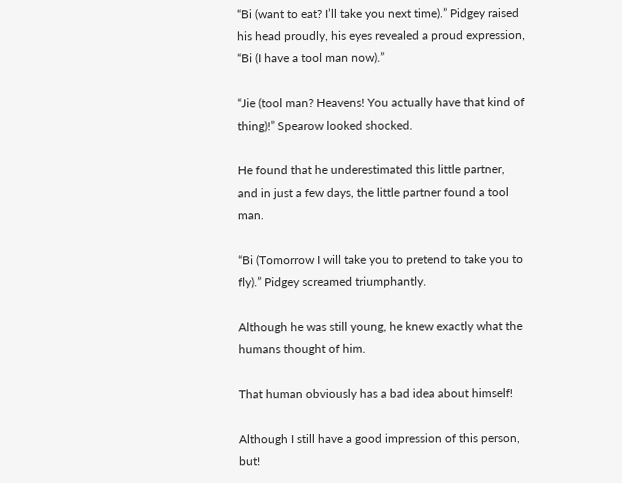“Bi (want to eat? I’ll take you next time).” Pidgey raised his head proudly, his eyes revealed a proud expression, “Bi (I have a tool man now).”

“Jie (tool man? Heavens! You actually have that kind of thing)!” Spearow looked shocked.

He found that he underestimated this little partner, and in just a few days, the little partner found a tool man.

“Bi (Tomorrow I will take you to pretend to take you to fly).” Pidgey screamed triumphantly.

Although he was still young, he knew exactly what the humans thought of him.

That human obviously has a bad idea about himself!

Although I still have a good impression of this person, but!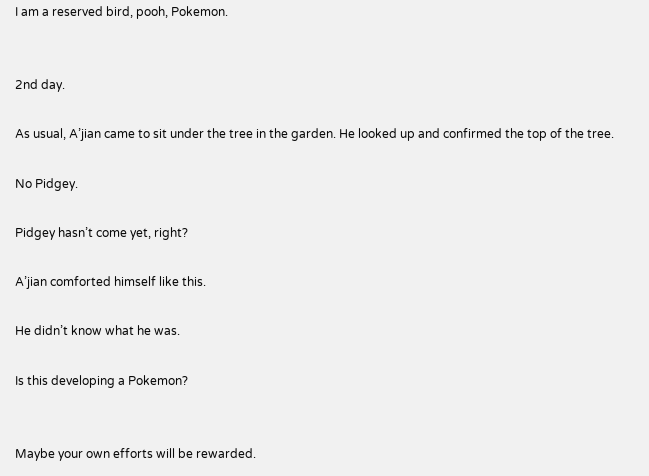I am a reserved bird, pooh, Pokemon.


2nd day.

As usual, A’jian came to sit under the tree in the garden. He looked up and confirmed the top of the tree.

No Pidgey.

Pidgey hasn’t come yet, right?

A’jian comforted himself like this.

He didn’t know what he was.

Is this developing a Pokemon?


Maybe your own efforts will be rewarded.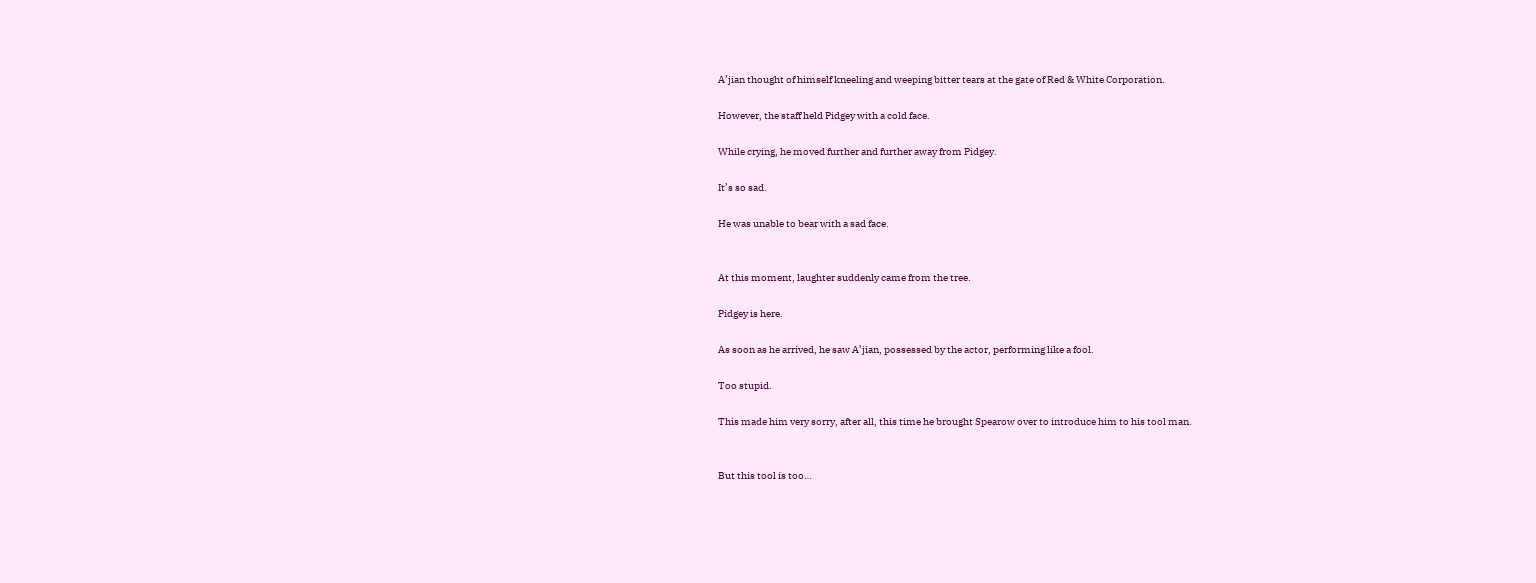A’jian thought of himself kneeling and weeping bitter tears at the gate of Red & White Corporation.

However, the staff held Pidgey with a cold face.

While crying, he moved further and further away from Pidgey.

It’s so sad.

He was unable to bear with a sad face.


At this moment, laughter suddenly came from the tree.

Pidgey is here.

As soon as he arrived, he saw A’jian, possessed by the actor, performing like a fool.

Too stupid.

This made him very sorry, after all, this time he brought Spearow over to introduce him to his tool man.


But this tool is too…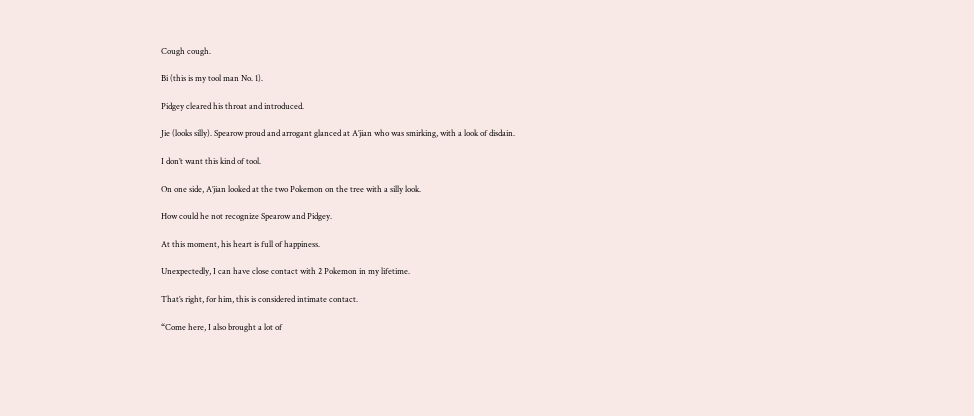Cough cough.

Bi (this is my tool man No. 1).

Pidgey cleared his throat and introduced.

Jie (looks silly). Spearow proud and arrogant glanced at A’jian who was smirking, with a look of disdain.

I don’t want this kind of tool.

On one side, A’jian looked at the two Pokemon on the tree with a silly look.

How could he not recognize Spearow and Pidgey.

At this moment, his heart is full of happiness.

Unexpectedly, I can have close contact with 2 Pokemon in my lifetime.

That’s right, for him, this is considered intimate contact.

“Come here, I also brought a lot of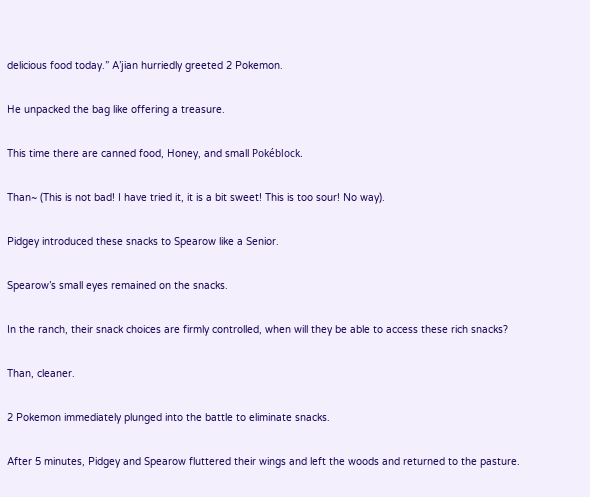delicious food today.” A’jian hurriedly greeted 2 Pokemon.

He unpacked the bag like offering a treasure.

This time there are canned food, Honey, and small Pokéblock.

Than~ (This is not bad! I have tried it, it is a bit sweet! This is too sour! No way).

Pidgey introduced these snacks to Spearow like a Senior.

Spearow’s small eyes remained on the snacks.

In the ranch, their snack choices are firmly controlled, when will they be able to access these rich snacks?

Than, cleaner.

2 Pokemon immediately plunged into the battle to eliminate snacks.

After 5 minutes, Pidgey and Spearow fluttered their wings and left the woods and returned to the pasture.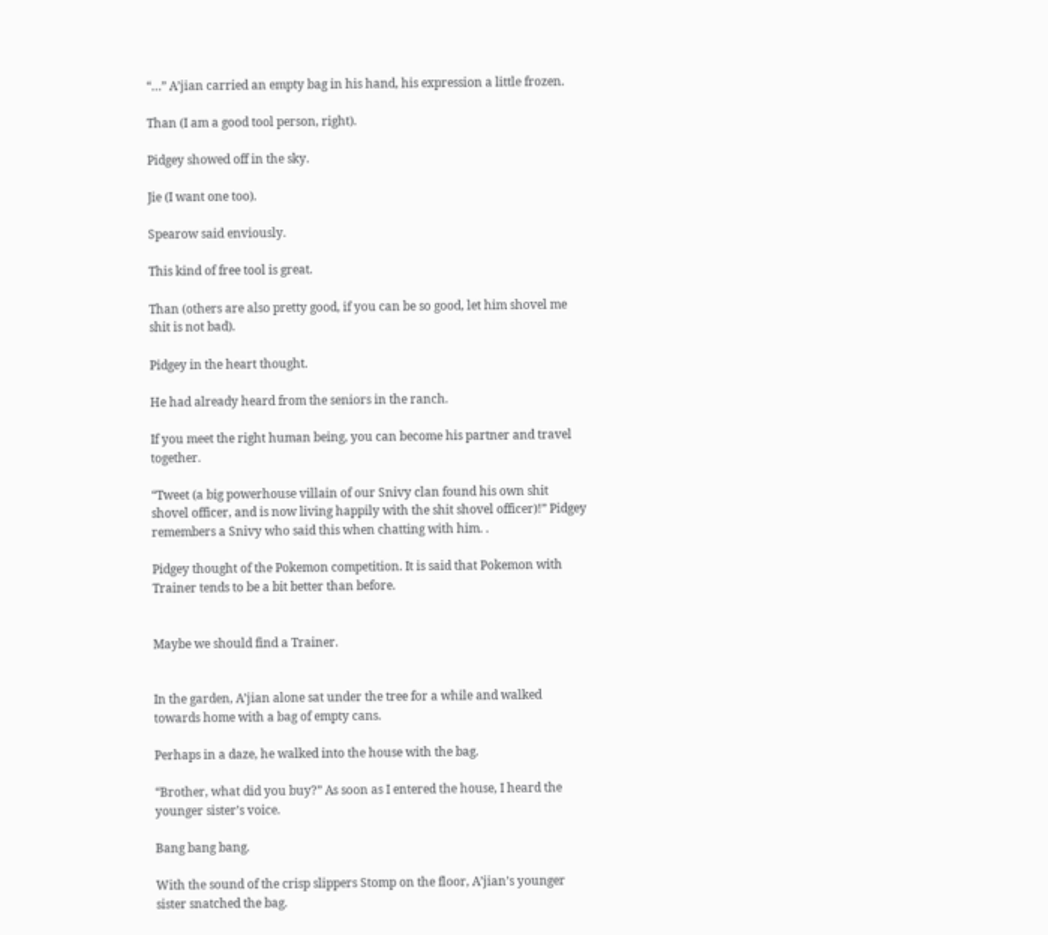“…” A’jian carried an empty bag in his hand, his expression a little frozen.

Than (I am a good tool person, right).

Pidgey showed off in the sky.

Jie (I want one too).

Spearow said enviously.

This kind of free tool is great.

Than (others are also pretty good, if you can be so good, let him shovel me shit is not bad).

Pidgey in the heart thought.

He had already heard from the seniors in the ranch.

If you meet the right human being, you can become his partner and travel together.

“Tweet (a big powerhouse villain of our Snivy clan found his own shit shovel officer, and is now living happily with the shit shovel officer)!” Pidgey remembers a Snivy who said this when chatting with him. .

Pidgey thought of the Pokemon competition. It is said that Pokemon with Trainer tends to be a bit better than before.


Maybe we should find a Trainer.


In the garden, A’jian alone sat under the tree for a while and walked towards home with a bag of empty cans.

Perhaps in a daze, he walked into the house with the bag.

“Brother, what did you buy?” As soon as I entered the house, I heard the younger sister’s voice.

Bang bang bang.

With the sound of the crisp slippers Stomp on the floor, A’jian’s younger sister snatched the bag.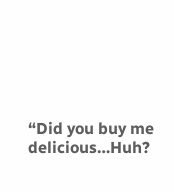“Did you buy me delicious…Huh?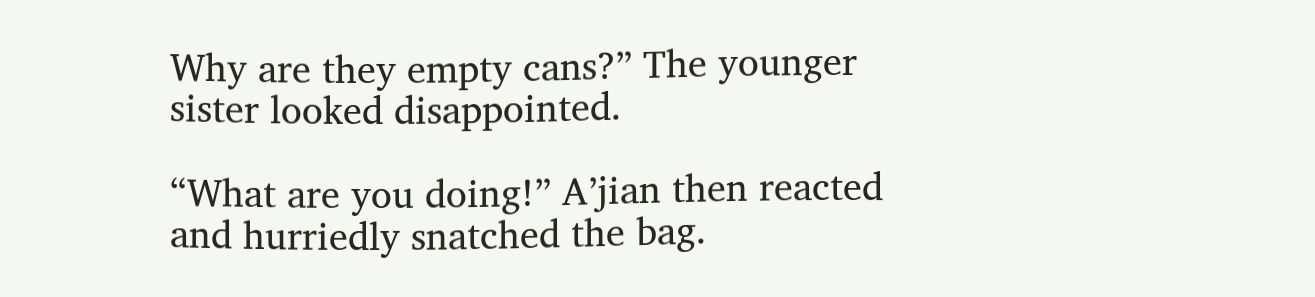Why are they empty cans?” The younger sister looked disappointed.

“What are you doing!” A’jian then reacted and hurriedly snatched the bag.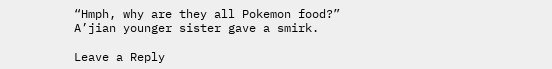“Hmph, why are they all Pokemon food?” A’jian younger sister gave a smirk.

Leave a Reply